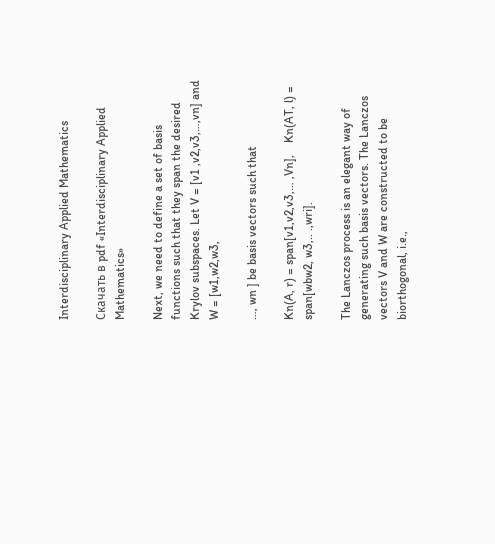Interdisciplinary Applied Mathematics

Скачать в pdf «Interdisciplinary Applied Mathematics»

Next, we need to define a set of basis functions such that they span the desired Krylov subspaces. Let V = [v1 ,v2,v3,…,vn] and W = [w1,w2,w3,

…, wn ] be basis vectors such that

Kn(A, r) = span[v1,v2,v3,… ,Vn],    Kn(AT, l) = span[wbw2, w3,.. .,wri].

The Lanczos process is an elegant way of generating such basis vectors. The Lanczos vectors V and W are constructed to be biorthogonal, i.e.,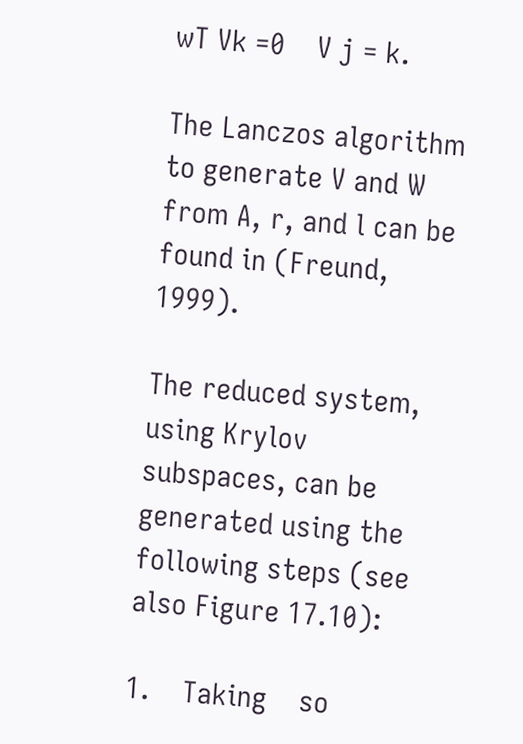wT Vk =0    V j = k.

The Lanczos algorithm to generate V and W from A, r, and l can be found in (Freund, 1999).

The reduced system, using Krylov subspaces, can be generated using the following steps (see also Figure 17.10):

1.    Taking    so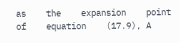as    the    expansion    point    of    equation    (17.9), A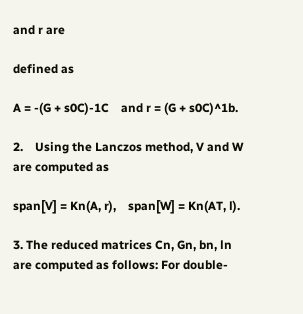and r are

defined as

A = -(G + s0C)-1C    and r = (G + s0C)^1b.

2.    Using the Lanczos method, V and W are computed as

span[V] = Kn(A, r),    span[W] = Kn(AT, l).

3. The reduced matrices Cn, Gn, bn, ln are computed as follows: For double-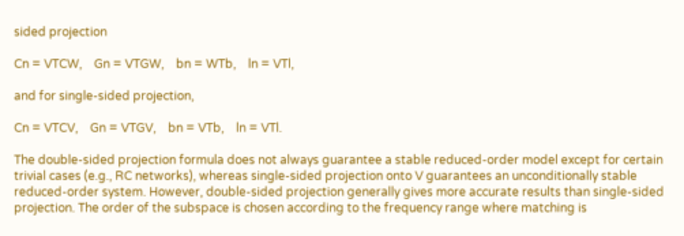sided projection

Cn = VTCW,    Gn = VTGW,    bn = WTb,    ln = VTl,

and for single-sided projection,

Cn = VTCV,    Gn = VTGV,    bn = VTb,    ln = VTl.

The double-sided projection formula does not always guarantee a stable reduced-order model except for certain trivial cases (e.g., RC networks), whereas single-sided projection onto V guarantees an unconditionally stable reduced-order system. However, double-sided projection generally gives more accurate results than single-sided projection. The order of the subspace is chosen according to the frequency range where matching is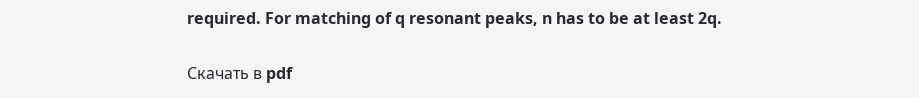required. For matching of q resonant peaks, n has to be at least 2q.

Скачать в pdf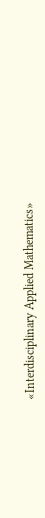«Interdisciplinary Applied Mathematics»